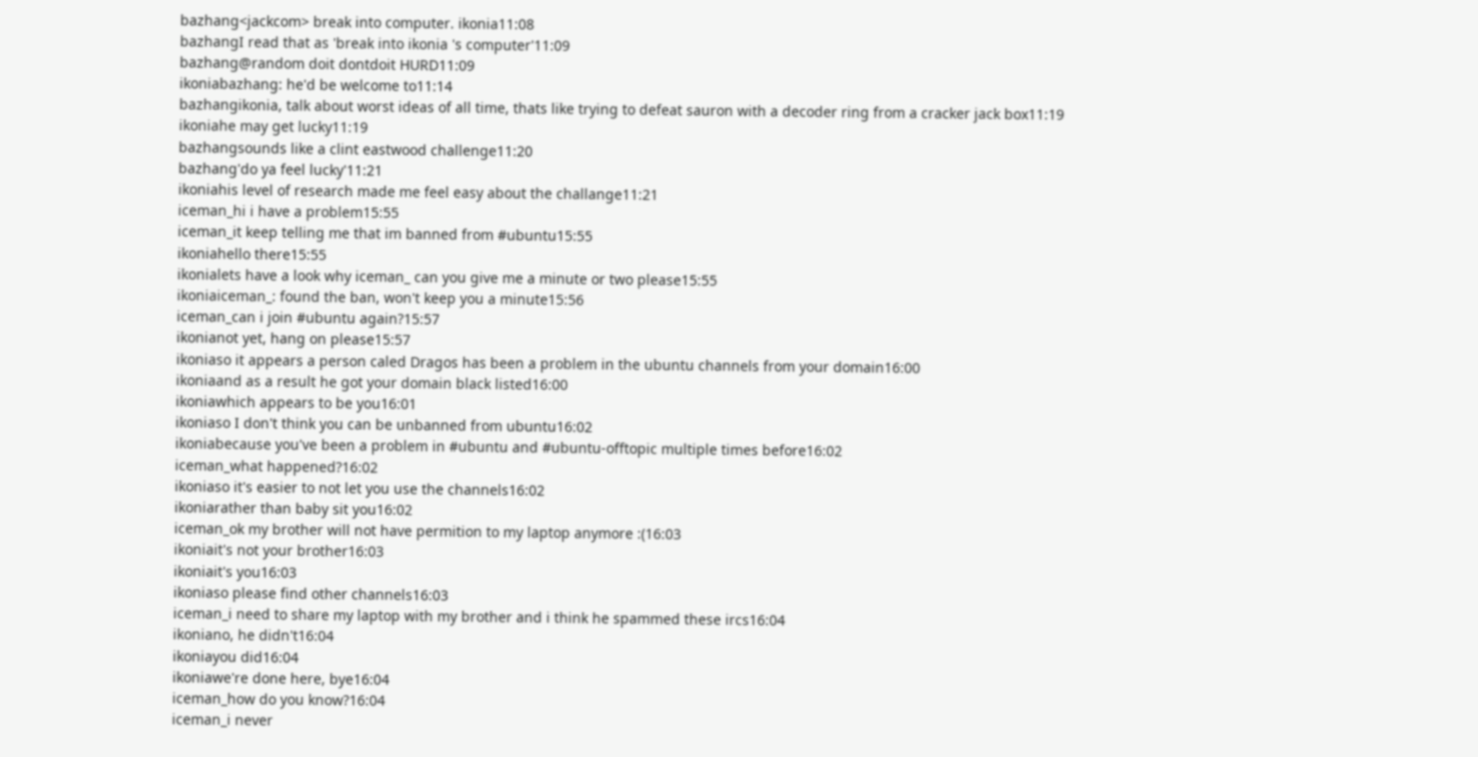bazhang<jackcom> break into computer. ikonia11:08
bazhangI read that as 'break into ikonia 's computer'11:09
bazhang@random doit dontdoit HURD11:09
ikoniabazhang: he'd be welcome to11:14
bazhangikonia, talk about worst ideas of all time, thats like trying to defeat sauron with a decoder ring from a cracker jack box11:19
ikoniahe may get lucky11:19
bazhangsounds like a clint eastwood challenge11:20
bazhang'do ya feel lucky'11:21
ikoniahis level of research made me feel easy about the challange11:21
iceman_hi i have a problem15:55
iceman_it keep telling me that im banned from #ubuntu15:55
ikoniahello there15:55
ikonialets have a look why iceman_ can you give me a minute or two please15:55
ikoniaiceman_: found the ban, won't keep you a minute15:56
iceman_can i join #ubuntu again?15:57
ikonianot yet, hang on please15:57
ikoniaso it appears a person caled Dragos has been a problem in the ubuntu channels from your domain16:00
ikoniaand as a result he got your domain black listed16:00
ikoniawhich appears to be you16:01
ikoniaso I don't think you can be unbanned from ubuntu16:02
ikoniabecause you've been a problem in #ubuntu and #ubuntu-offtopic multiple times before16:02
iceman_what happened?16:02
ikoniaso it's easier to not let you use the channels16:02
ikoniarather than baby sit you16:02
iceman_ok my brother will not have permition to my laptop anymore :(16:03
ikoniait's not your brother16:03
ikoniait's you16:03
ikoniaso please find other channels16:03
iceman_i need to share my laptop with my brother and i think he spammed these ircs16:04
ikoniano, he didn't16:04
ikoniayou did16:04
ikoniawe're done here, bye16:04
iceman_how do you know?16:04
iceman_i never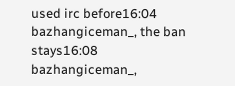used irc before16:04
bazhangiceman_, the ban stays16:08
bazhangiceman_,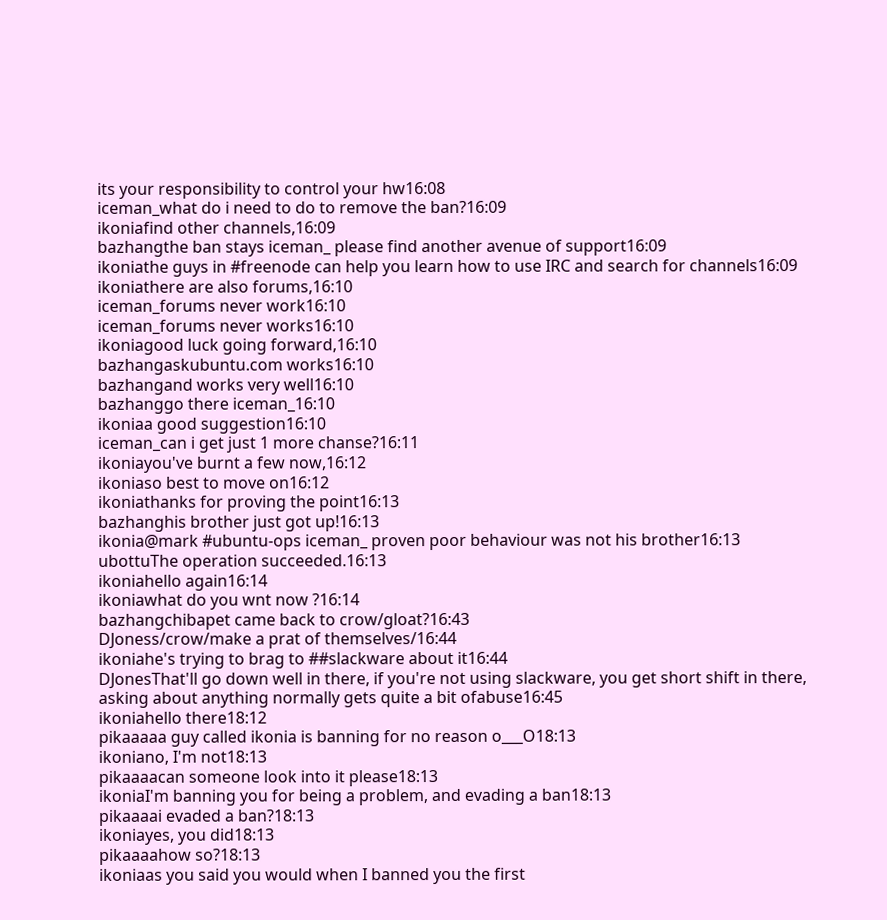its your responsibility to control your hw16:08
iceman_what do i need to do to remove the ban?16:09
ikoniafind other channels,16:09
bazhangthe ban stays iceman_ please find another avenue of support16:09
ikoniathe guys in #freenode can help you learn how to use IRC and search for channels16:09
ikoniathere are also forums,16:10
iceman_forums never work16:10
iceman_forums never works16:10
ikoniagood luck going forward,16:10
bazhangaskubuntu.com works16:10
bazhangand works very well16:10
bazhanggo there iceman_16:10
ikoniaa good suggestion16:10
iceman_can i get just 1 more chanse?16:11
ikoniayou've burnt a few now,16:12
ikoniaso best to move on16:12
ikoniathanks for proving the point16:13
bazhanghis brother just got up!16:13
ikonia@mark #ubuntu-ops iceman_ proven poor behaviour was not his brother16:13
ubottuThe operation succeeded.16:13
ikoniahello again16:14
ikoniawhat do you wnt now ?16:14
bazhangchibapet came back to crow/gloat?16:43
DJoness/crow/make a prat of themselves/16:44
ikoniahe's trying to brag to ##slackware about it16:44
DJonesThat'll go down well in there, if you're not using slackware, you get short shift in there, asking about anything normally gets quite a bit ofabuse16:45
ikoniahello there18:12
pikaaaaa guy called ikonia is banning for no reason o___O18:13
ikoniano, I'm not18:13
pikaaaacan someone look into it please18:13
ikoniaI'm banning you for being a problem, and evading a ban18:13
pikaaaai evaded a ban?18:13
ikoniayes, you did18:13
pikaaaahow so?18:13
ikoniaas you said you would when I banned you the first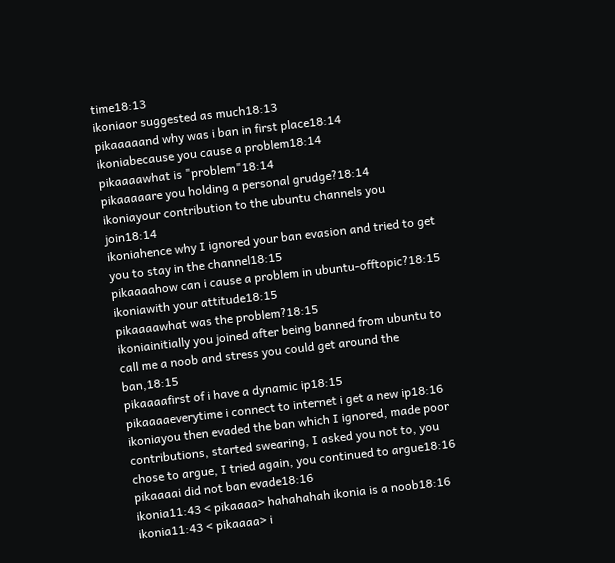time18:13
ikoniaor suggested as much18:13
pikaaaaand why was i ban in first place18:14
ikoniabecause you cause a problem18:14
pikaaaawhat is "problem"18:14
pikaaaaare you holding a personal grudge?18:14
ikoniayour contribution to the ubuntu channels you join18:14
ikoniahence why I ignored your ban evasion and tried to get you to stay in the channel18:15
pikaaaahow can i cause a problem in ubuntu-offtopic?18:15
ikoniawith your attitude18:15
pikaaaawhat was the problem?18:15
ikoniainitially you joined after being banned from ubuntu to call me a noob and stress you could get around the ban,18:15
pikaaaafirst of i have a dynamic ip18:15
pikaaaaeverytime i connect to internet i get a new ip18:16
ikoniayou then evaded the ban which I ignored, made poor contributions, started swearing, I asked you not to, you chose to argue, I tried again, you continued to argue18:16
pikaaaai did not ban evade18:16
ikonia11:43 < pikaaaa> hahahahah ikonia is a noob18:16
ikonia11:43 < pikaaaa> i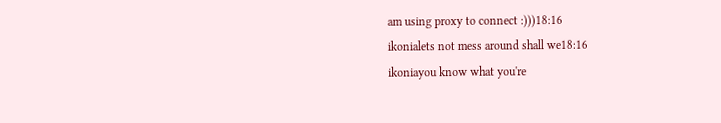am using proxy to connect :)))18:16
ikonialets not mess around shall we18:16
ikoniayou know what you're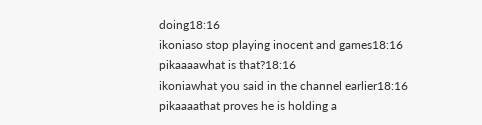doing18:16
ikoniaso stop playing inocent and games18:16
pikaaaawhat is that?18:16
ikoniawhat you said in the channel earlier18:16
pikaaaathat proves he is holding a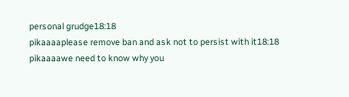personal grudge18:18
pikaaaaplease remove ban and ask not to persist with it18:18
pikaaaawe need to know why you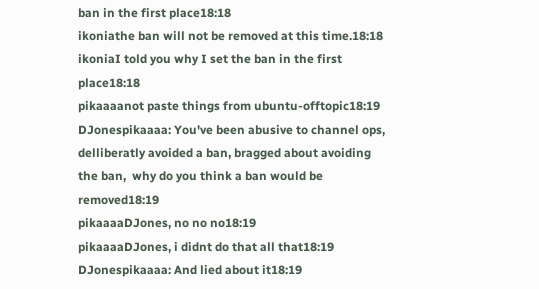ban in the first place18:18
ikoniathe ban will not be removed at this time.18:18
ikoniaI told you why I set the ban in the first place18:18
pikaaaanot paste things from ubuntu-offtopic18:19
DJonespikaaaa: You've been abusive to channel ops, delliberatly avoided a ban, bragged about avoiding the ban,  why do you think a ban would be removed18:19
pikaaaaDJones, no no no18:19
pikaaaaDJones, i didnt do that all that18:19
DJonespikaaaa: And lied about it18:19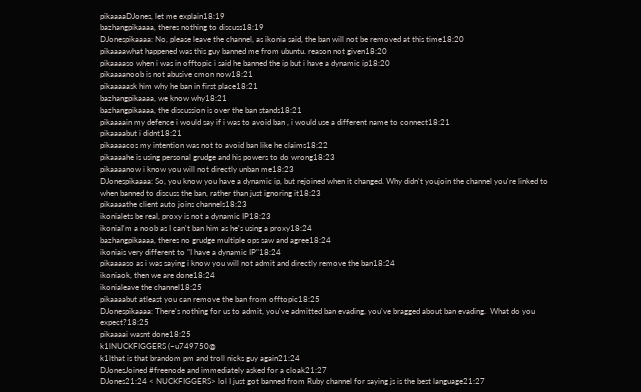pikaaaaDJones, let me explain18:19
bazhangpikaaaa, theres nothing to discuss18:19
DJonespikaaaa: No, please leave the channel, as ikonia said, the ban will not be removed at this time18:20
pikaaaawhat happened was this guy banned me from ubuntu. reason not given18:20
pikaaaaso when i was in offtopic i said he banned the ip but i have a dynamic ip18:20
pikaaaanoob is not abusive cmon now18:21
pikaaaaask him why he ban in first place18:21
bazhangpikaaaa, we know why18:21
bazhangpikaaaa, the discussion is over the ban stands18:21
pikaaaain my defence i would say if i was to avoid ban , i would use a different name to connect18:21
pikaaaabut i didnt18:21
pikaaaacos my intention was not to avoid ban like he claims18:22
pikaaaahe is using personal grudge and his powers to do wrong18:23
pikaaaanow i know you will not directly unban me18:23
DJonespikaaaa: So, you know you have a dynamic ip, but rejoined when it changed. Why didn't youjoin the channel you're linked to when banned to discuss the ban, rather than just ignoring it18:23
pikaaaathe client auto joins channels18:23
ikonialets be real, proxy is not a dynamic IP18:23
ikoniaI'm a noob as I can't ban him as he's using a proxy18:24
bazhangpikaaaa, theres no grudge multiple ops saw and agree18:24
ikoniais very different to "I have a dynamic IP"18:24
pikaaaaso as i was saying i know you will not admit and directly remove the ban18:24
ikoniaok, then we are done18:24
ikonialeave the channel18:25
pikaaaabut atleast you can remove the ban from offtopic18:25
DJonespikaaaa: There's nothing for us to admit, you've admitted ban evading, you've bragged about ban evading.  What do you expect?18:25
pikaaaai wasnt done18:25
k1lNUCKFIGGERS (~u749750@
k1lthat is that brandom pm and troll nicks guy again21:24
DJonesJoined #freenode and immediately asked for a cloak21:27
DJones21:24 < NUCKFIGGERS> lol I just got banned from Ruby channel for saying js is the best language21:27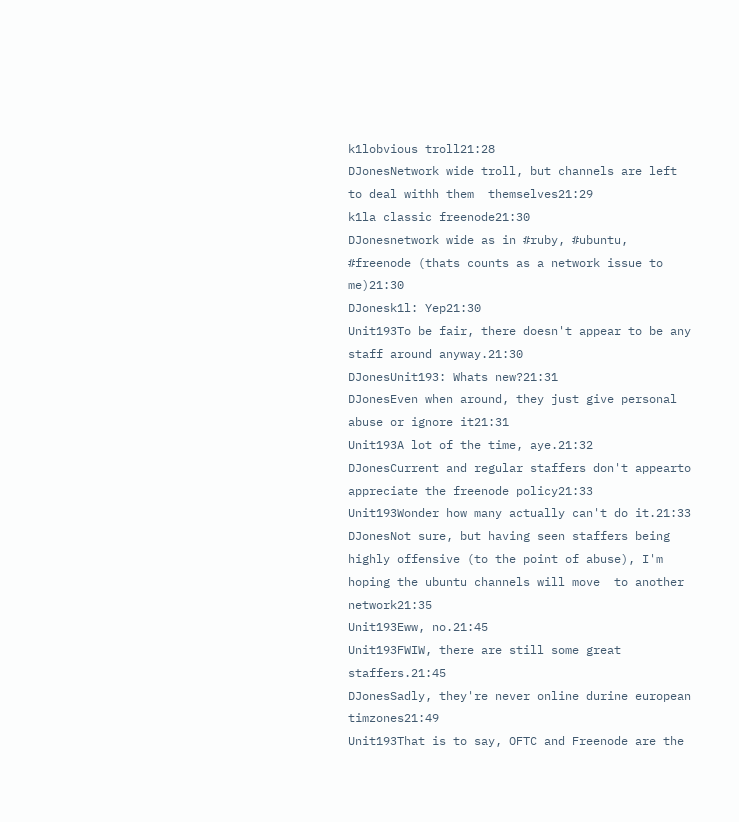k1lobvious troll21:28
DJonesNetwork wide troll, but channels are left to deal withh them  themselves21:29
k1la classic freenode21:30
DJonesnetwork wide as in #ruby, #ubuntu, #freenode (thats counts as a network issue to me)21:30
DJonesk1l: Yep21:30
Unit193To be fair, there doesn't appear to be any staff around anyway.21:30
DJonesUnit193: Whats new?21:31
DJonesEven when around, they just give personal abuse or ignore it21:31
Unit193A lot of the time, aye.21:32
DJonesCurrent and regular staffers don't appearto appreciate the freenode policy21:33
Unit193Wonder how many actually can't do it.21:33
DJonesNot sure, but having seen staffers being highly offensive (to the point of abuse), I'm hoping the ubuntu channels will move  to another  network21:35
Unit193Eww, no.21:45
Unit193FWIW, there are still some great staffers.21:45
DJonesSadly, they're never online durine european timzones21:49
Unit193That is to say, OFTC and Freenode are the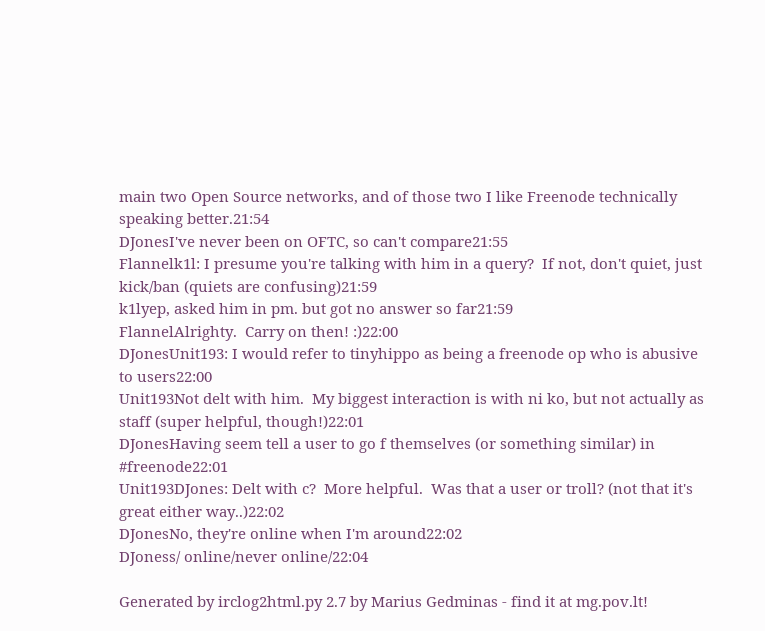main two Open Source networks, and of those two I like Freenode technically speaking better.21:54
DJonesI've never been on OFTC, so can't compare21:55
Flannelk1l: I presume you're talking with him in a query?  If not, don't quiet, just kick/ban (quiets are confusing)21:59
k1lyep, asked him in pm. but got no answer so far21:59
FlannelAlrighty.  Carry on then! :)22:00
DJonesUnit193: I would refer to tinyhippo as being a freenode op who is abusive to users22:00
Unit193Not delt with him.  My biggest interaction is with ni ko, but not actually as staff (super helpful, though!)22:01
DJonesHaving seem tell a user to go f themselves (or something similar) in #freenode22:01
Unit193DJones: Delt with c?  More helpful.  Was that a user or troll? (not that it's great either way..)22:02
DJonesNo, they're online when I'm around22:02
DJoness/ online/never online/22:04

Generated by irclog2html.py 2.7 by Marius Gedminas - find it at mg.pov.lt!